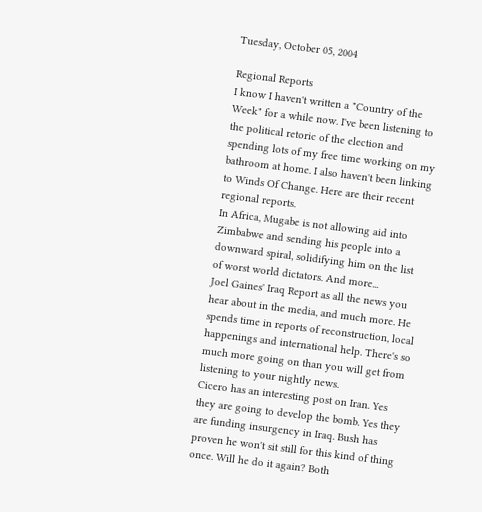Tuesday, October 05, 2004

Regional Reports
I know I haven't written a "Country of the Week" for a while now. I've been listening to the political retoric of the election and spending lots of my free time working on my bathroom at home. I also haven't been linking to Winds Of Change. Here are their recent regional reports.
In Africa, Mugabe is not allowing aid into Zimbabwe and sending his people into a downward spiral, solidifying him on the list of worst world dictators. And more...
Joel Gaines' Iraq Report as all the news you hear about in the media, and much more. He spends time in reports of reconstruction, local happenings and international help. There's so much more going on than you will get from listening to your nightly news.
Cicero has an interesting post on Iran. Yes they are going to develop the bomb. Yes they are funding insurgency in Iraq. Bush has proven he won't sit still for this kind of thing once. Will he do it again? Both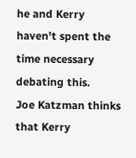he and Kerry haven't spent the time necessary debating this.
Joe Katzman thinks that Kerry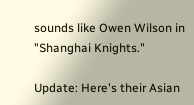sounds like Owen Wilson in "Shanghai Knights."

Update: Here's their Asian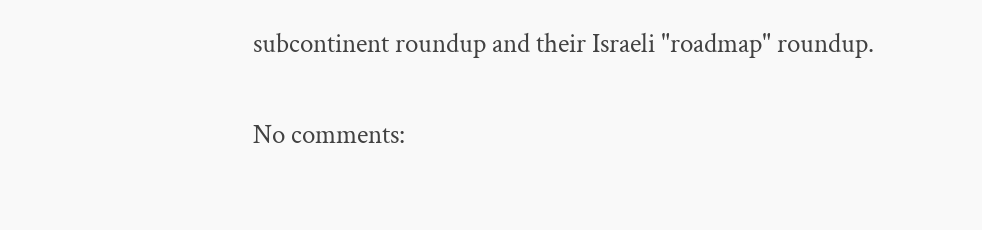subcontinent roundup and their Israeli "roadmap" roundup.

No comments: